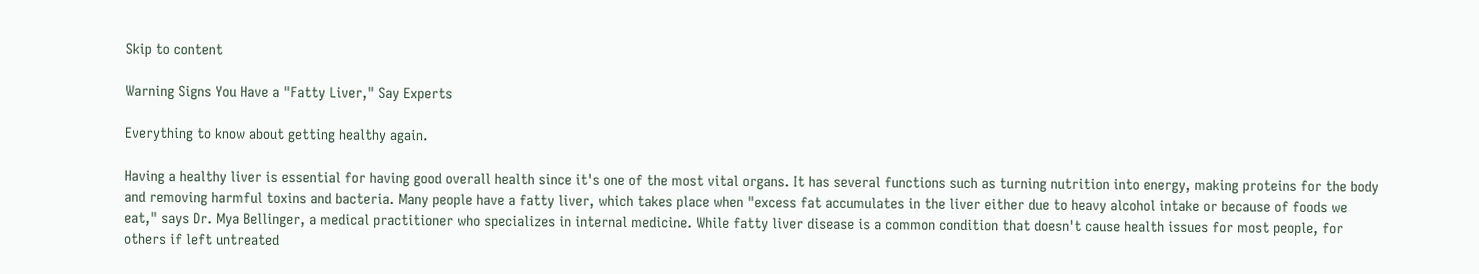Skip to content

Warning Signs You Have a "Fatty Liver," Say Experts

Everything to know about getting healthy again.

Having a healthy liver is essential for having good overall health since it's one of the most vital organs. It has several functions such as turning nutrition into energy, making proteins for the body and removing harmful toxins and bacteria. Many people have a fatty liver, which takes place when "excess fat accumulates in the liver either due to heavy alcohol intake or because of foods we eat," says Dr. Mya Bellinger, a medical practitioner who specializes in internal medicine. While fatty liver disease is a common condition that doesn't cause health issues for most people, for others if left untreated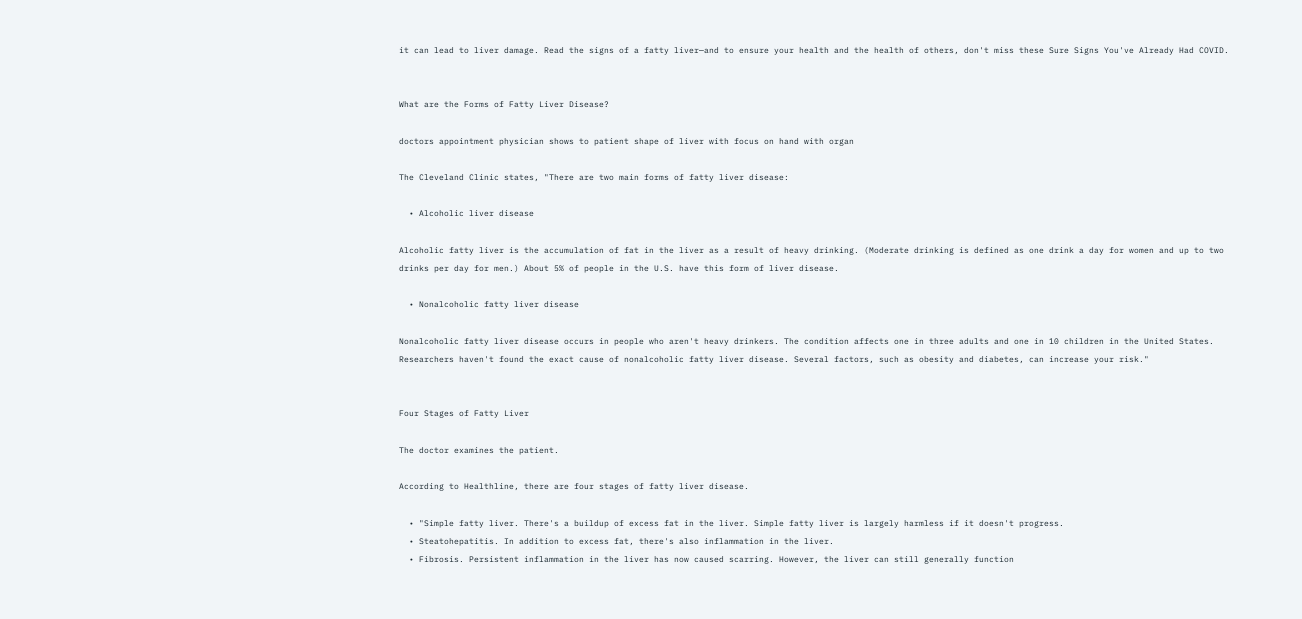it can lead to liver damage. Read the signs of a fatty liver—and to ensure your health and the health of others, don't miss these Sure Signs You've Already Had COVID.


What are the Forms of Fatty Liver Disease?

doctors appointment physician shows to patient shape of liver with focus on hand with organ

The Cleveland Clinic states, "There are two main forms of fatty liver disease:

  • Alcoholic liver disease

Alcoholic fatty liver is the accumulation of fat in the liver as a result of heavy drinking. (Moderate drinking is defined as one drink a day for women and up to two drinks per day for men.) About 5% of people in the U.S. have this form of liver disease.

  • Nonalcoholic fatty liver disease

Nonalcoholic fatty liver disease occurs in people who aren't heavy drinkers. The condition affects one in three adults and one in 10 children in the United States. Researchers haven't found the exact cause of nonalcoholic fatty liver disease. Several factors, such as obesity and diabetes, can increase your risk."


Four Stages of Fatty Liver

The doctor examines the patient.

According to Healthline, there are four stages of fatty liver disease.

  • "Simple fatty liver. There's a buildup of excess fat in the liver. Simple fatty liver is largely harmless if it doesn't progress.
  • Steatohepatitis. In addition to excess fat, there's also inflammation in the liver.
  • Fibrosis. Persistent inflammation in the liver has now caused scarring. However, the liver can still generally function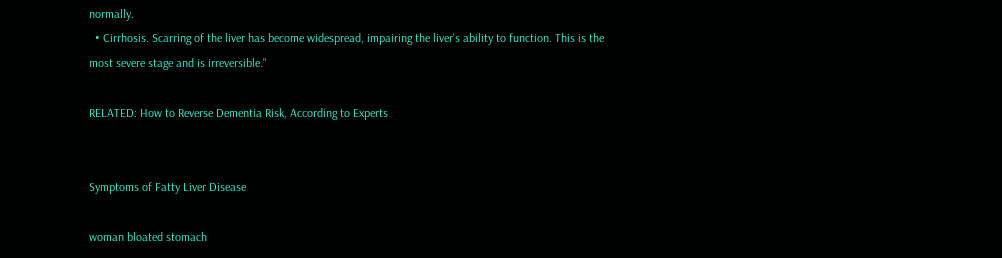normally.
  • Cirrhosis. Scarring of the liver has become widespread, impairing the liver's ability to function. This is the most severe stage and is irreversible."

RELATED: How to Reverse Dementia Risk, According to Experts


Symptoms of Fatty Liver Disease

woman bloated stomach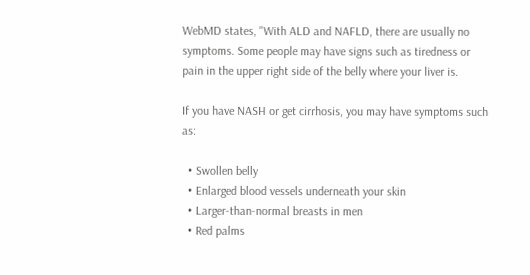WebMD states, "With ALD and NAFLD, there are usually no symptoms. Some people may have signs such as tiredness or pain in the upper right side of the belly where your liver is.

If you have NASH or get cirrhosis, you may have symptoms such as:

  • Swollen belly
  • Enlarged blood vessels underneath your skin
  • Larger-than-normal breasts in men
  • Red palms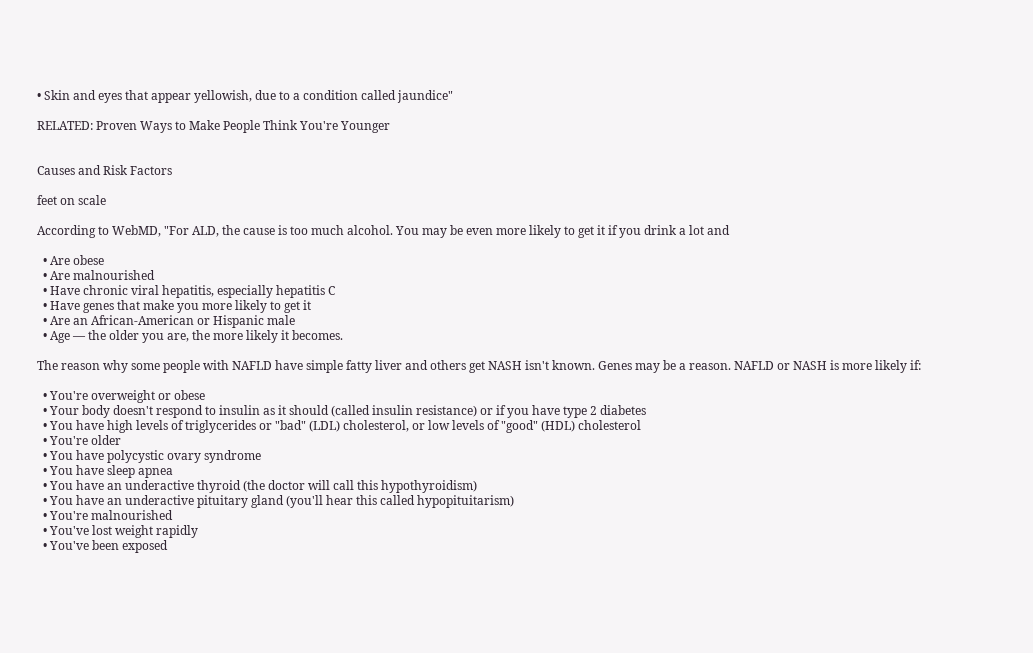• Skin and eyes that appear yellowish, due to a condition called jaundice"

RELATED: Proven Ways to Make People Think You're Younger


Causes and Risk Factors

feet on scale

According to WebMD, "For ALD, the cause is too much alcohol. You may be even more likely to get it if you drink a lot and

  • Are obese
  • Are malnourished
  • Have chronic viral hepatitis, especially hepatitis C
  • Have genes that make you more likely to get it
  • Are an African-American or Hispanic male
  • Age — the older you are, the more likely it becomes.

The reason why some people with NAFLD have simple fatty liver and others get NASH isn't known. Genes may be a reason. NAFLD or NASH is more likely if:

  • You're overweight or obese
  • Your body doesn't respond to insulin as it should (called insulin resistance) or if you have type 2 diabetes
  • You have high levels of triglycerides or "bad" (LDL) cholesterol, or low levels of "good" (HDL) cholesterol
  • You're older
  • You have polycystic ovary syndrome
  • You have sleep apnea
  • You have an underactive thyroid (the doctor will call this hypothyroidism)
  • You have an underactive pituitary gland (you'll hear this called hypopituitarism)
  • You're malnourished
  • You've lost weight rapidly
  • You've been exposed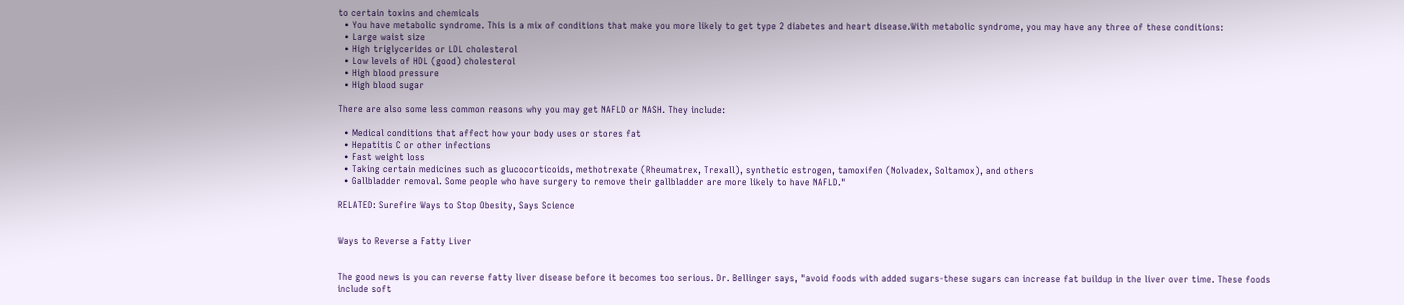to certain toxins and chemicals
  • You have metabolic syndrome. This is a mix of conditions that make you more likely to get type 2 diabetes and heart disease.With metabolic syndrome, you may have any three of these conditions:
  • Large waist size
  • High triglycerides or LDL cholesterol
  • Low levels of HDL (good) cholesterol
  • High blood pressure
  • High blood sugar

There are also some less common reasons why you may get NAFLD or NASH. They include:

  • Medical conditions that affect how your body uses or stores fat
  • Hepatitis C or other infections
  • Fast weight loss
  • Taking certain medicines such as glucocorticoids, methotrexate (Rheumatrex, Trexall), synthetic estrogen, tamoxifen (Nolvadex, Soltamox), and others
  • Gallbladder removal. Some people who have surgery to remove their gallbladder are more likely to have NAFLD."

RELATED: Surefire Ways to Stop Obesity, Says Science


Ways to Reverse a Fatty Liver


The good news is you can reverse fatty liver disease before it becomes too serious. Dr. Bellinger says, "avoid foods with added sugars-these sugars can increase fat buildup in the liver over time. These foods include soft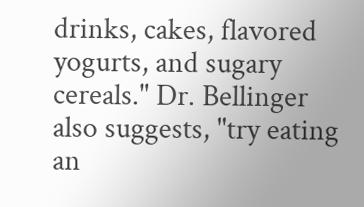drinks, cakes, flavored yogurts, and sugary cereals." Dr. Bellinger also suggests, "try eating an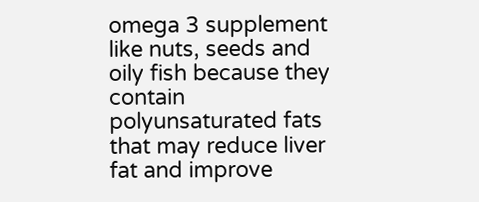omega 3 supplement like nuts, seeds and oily fish because they contain polyunsaturated fats that may reduce liver fat and improve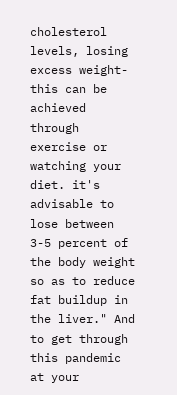cholesterol levels, losing excess weight-this can be achieved through exercise or watching your diet. it's advisable to lose between 3-5 percent of the body weight so as to reduce fat buildup in the liver." And to get through this pandemic at your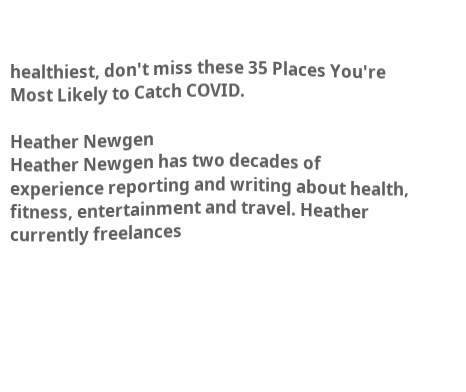healthiest, don't miss these 35 Places You're Most Likely to Catch COVID.

Heather Newgen
Heather Newgen has two decades of experience reporting and writing about health, fitness, entertainment and travel. Heather currently freelances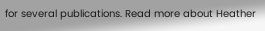for several publications. Read more about Heather